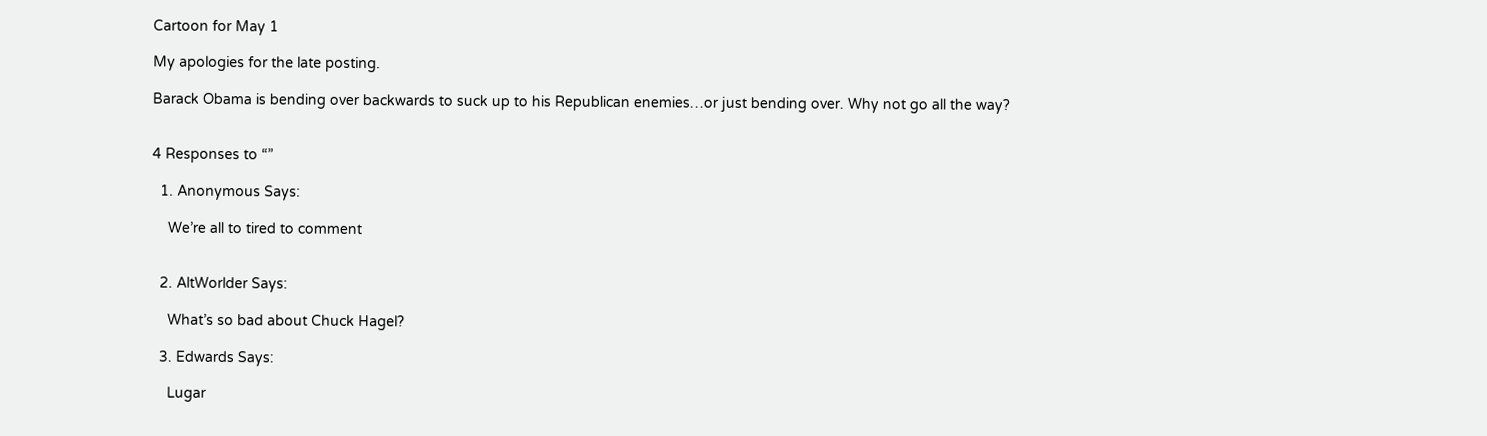Cartoon for May 1

My apologies for the late posting.

Barack Obama is bending over backwards to suck up to his Republican enemies…or just bending over. Why not go all the way?


4 Responses to “”

  1. Anonymous Says:

    We’re all to tired to comment


  2. AltWorlder Says:

    What’s so bad about Chuck Hagel?

  3. Edwards Says:

    Lugar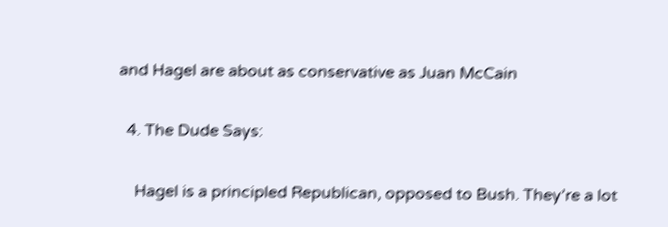and Hagel are about as conservative as Juan McCain

  4. The Dude Says:

    Hagel is a principled Republican, opposed to Bush. They’re a lot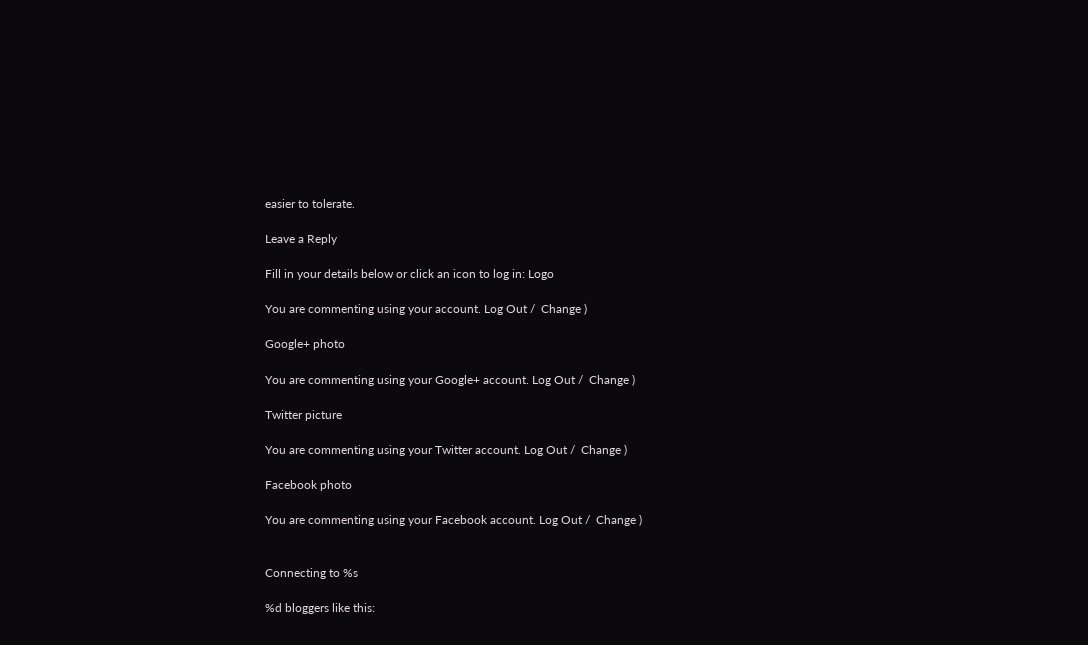easier to tolerate.

Leave a Reply

Fill in your details below or click an icon to log in: Logo

You are commenting using your account. Log Out /  Change )

Google+ photo

You are commenting using your Google+ account. Log Out /  Change )

Twitter picture

You are commenting using your Twitter account. Log Out /  Change )

Facebook photo

You are commenting using your Facebook account. Log Out /  Change )


Connecting to %s

%d bloggers like this: